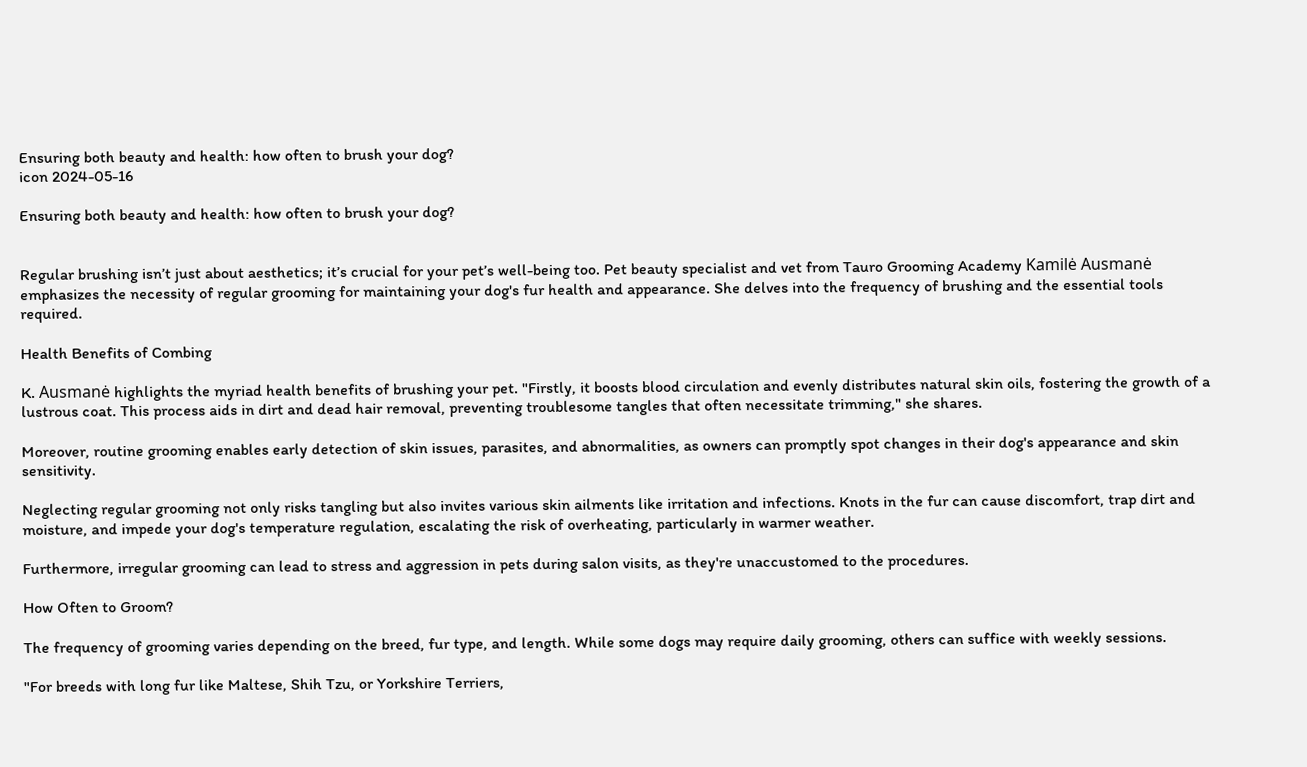Ensuring both beauty and health: how often to brush your dog?
icon 2024-05-16

Ensuring both beauty and health: how often to brush your dog?


Regular brushing isn’t just about aesthetics; it’s crucial for your pet’s well-being too. Pet beauty specialist and vet from Tauro Grooming Academy Kamilė Ausmanė emphasizes the necessity of regular grooming for maintaining your dog's fur health and appearance. She delves into the frequency of brushing and the essential tools required.

Health Benefits of Combing

K. Ausmanė highlights the myriad health benefits of brushing your pet. "Firstly, it boosts blood circulation and evenly distributes natural skin oils, fostering the growth of a lustrous coat. This process aids in dirt and dead hair removal, preventing troublesome tangles that often necessitate trimming," she shares.

Moreover, routine grooming enables early detection of skin issues, parasites, and abnormalities, as owners can promptly spot changes in their dog's appearance and skin sensitivity.

Neglecting regular grooming not only risks tangling but also invites various skin ailments like irritation and infections. Knots in the fur can cause discomfort, trap dirt and moisture, and impede your dog's temperature regulation, escalating the risk of overheating, particularly in warmer weather.

Furthermore, irregular grooming can lead to stress and aggression in pets during salon visits, as they're unaccustomed to the procedures.

How Often to Groom?

The frequency of grooming varies depending on the breed, fur type, and length. While some dogs may require daily grooming, others can suffice with weekly sessions.

"For breeds with long fur like Maltese, Shih Tzu, or Yorkshire Terriers,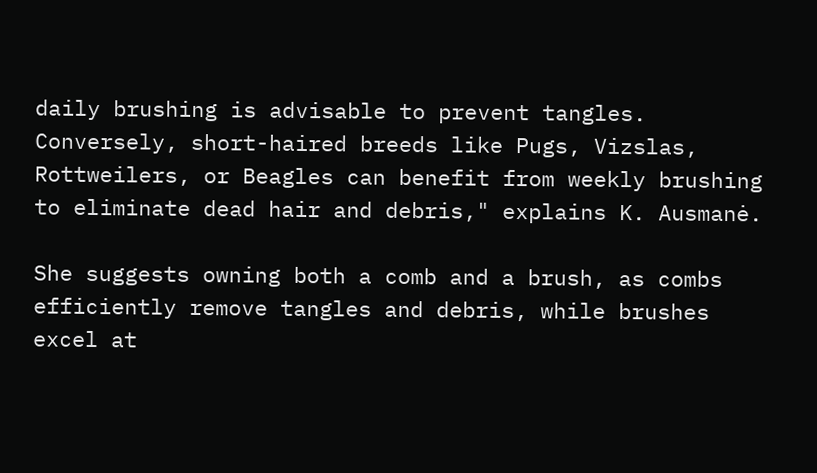daily brushing is advisable to prevent tangles. Conversely, short-haired breeds like Pugs, Vizslas, Rottweilers, or Beagles can benefit from weekly brushing to eliminate dead hair and debris," explains K. Ausmanė.

She suggests owning both a comb and a brush, as combs efficiently remove tangles and debris, while brushes excel at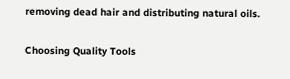removing dead hair and distributing natural oils.

Choosing Quality Tools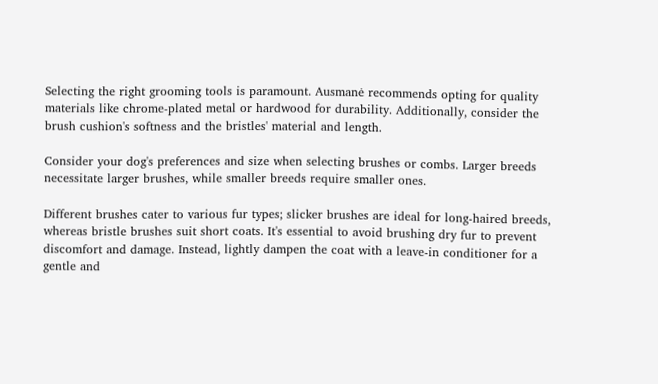Selecting the right grooming tools is paramount. Ausmanė recommends opting for quality materials like chrome-plated metal or hardwood for durability. Additionally, consider the brush cushion's softness and the bristles' material and length.

Consider your dog's preferences and size when selecting brushes or combs. Larger breeds necessitate larger brushes, while smaller breeds require smaller ones.

Different brushes cater to various fur types; slicker brushes are ideal for long-haired breeds, whereas bristle brushes suit short coats. It's essential to avoid brushing dry fur to prevent discomfort and damage. Instead, lightly dampen the coat with a leave-in conditioner for a gentle and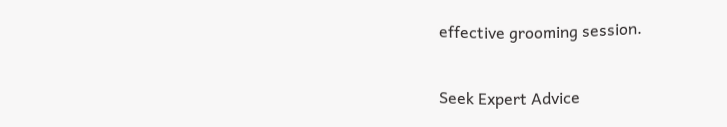effective grooming session.

Seek Expert Advice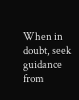When in doubt, seek guidance from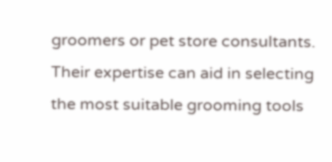groomers or pet store consultants. Their expertise can aid in selecting the most suitable grooming tools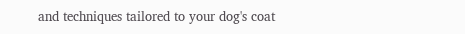and techniques tailored to your dog's coat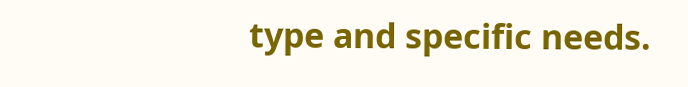type and specific needs.